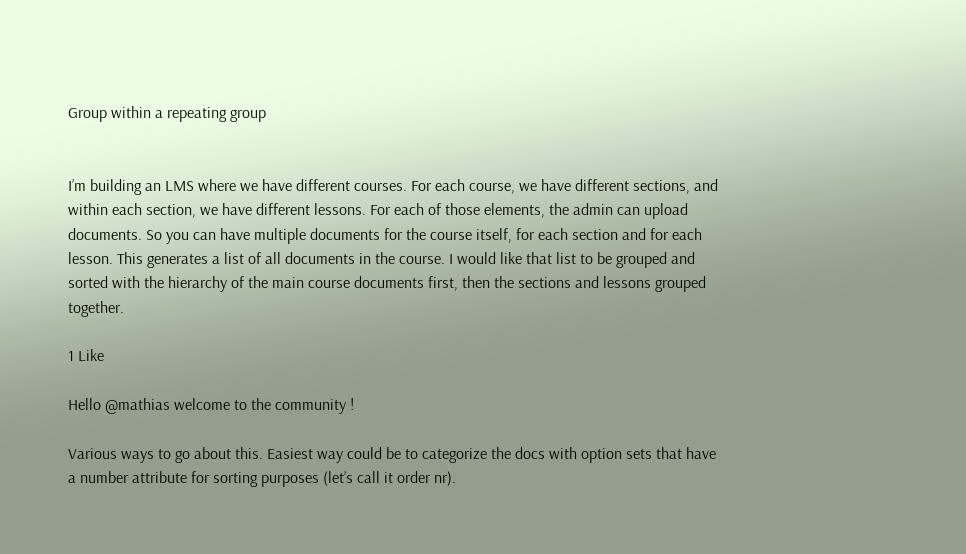Group within a repeating group


I’m building an LMS where we have different courses. For each course, we have different sections, and within each section, we have different lessons. For each of those elements, the admin can upload documents. So you can have multiple documents for the course itself, for each section and for each lesson. This generates a list of all documents in the course. I would like that list to be grouped and sorted with the hierarchy of the main course documents first, then the sections and lessons grouped together.

1 Like

Hello @mathias welcome to the community !

Various ways to go about this. Easiest way could be to categorize the docs with option sets that have a number attribute for sorting purposes (let’s call it order nr).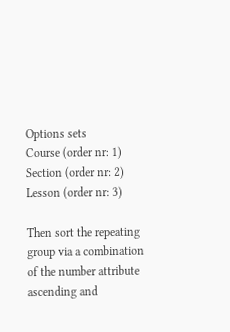Options sets
Course (order nr: 1)
Section (order nr: 2)
Lesson (order nr: 3)

Then sort the repeating group via a combination of the number attribute ascending and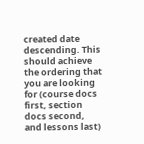created date descending. This should achieve the ordering that you are looking for (course docs first, section docs second, and lessons last)